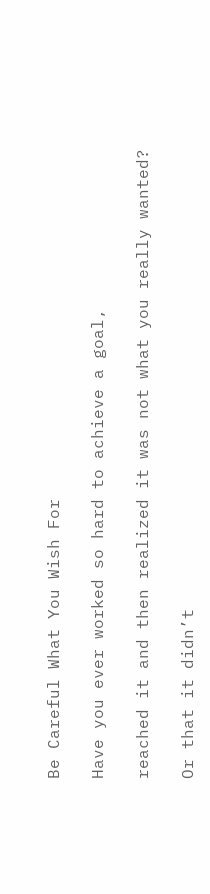Be Careful What You Wish For

Have you ever worked so hard to achieve a goal,

reached it and then realized it was not what you really wanted?

Or that it didn’t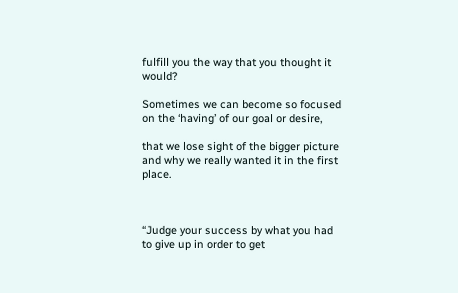fulfill you the way that you thought it would?

Sometimes we can become so focused on the ‘having’ of our goal or desire,

that we lose sight of the bigger picture and why we really wanted it in the first place.



“Judge your success by what you had to give up in order to get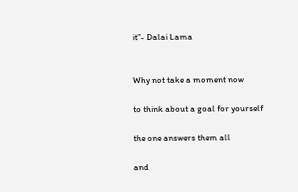it”- Dalai Lama


Why not take a moment now

to think about a goal for yourself

the one answers them all

and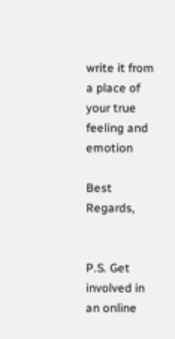write it from a place of your true feeling and emotion

Best Regards,


P.S. Get involved in an online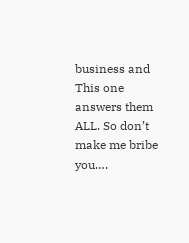business and This one answers them ALL. So don’t make me bribe you….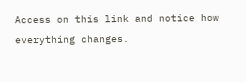Access on this link and notice how everything changes.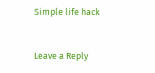Simple life hack


Leave a Reply